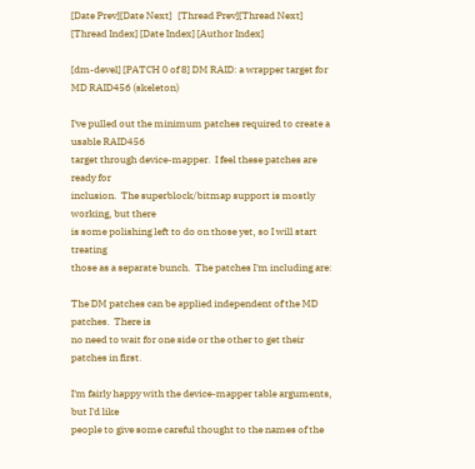[Date Prev][Date Next]   [Thread Prev][Thread Next]   [Thread Index] [Date Index] [Author Index]

[dm-devel] [PATCH 0 of 8] DM RAID: a wrapper target for MD RAID456 (skeleton)

I've pulled out the minimum patches required to create a usable RAID456
target through device-mapper.  I feel these patches are ready for
inclusion.  The superblock/bitmap support is mostly working, but there
is some polishing left to do on those yet, so I will start treating
those as a separate bunch.  The patches I'm including are:

The DM patches can be applied independent of the MD patches.  There is
no need to wait for one side or the other to get their patches in first.

I'm fairly happy with the device-mapper table arguments, but I'd like
people to give some careful thought to the names of the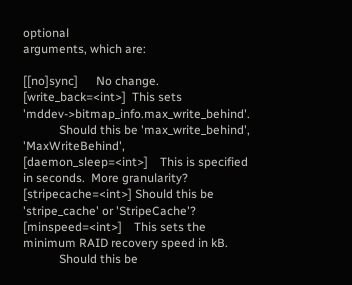optional
arguments, which are:

[[no]sync]      No change.
[write_back=<int>]  This sets 'mddev->bitmap_info.max_write_behind'.
            Should this be 'max_write_behind', 'MaxWriteBehind',
[daemon_sleep=<int>]    This is specified in seconds.  More granularity?
[stripecache=<int>] Should this be 'stripe_cache' or 'StripeCache'?
[minspeed=<int>]    This sets the minimum RAID recovery speed in kB.
            Should this be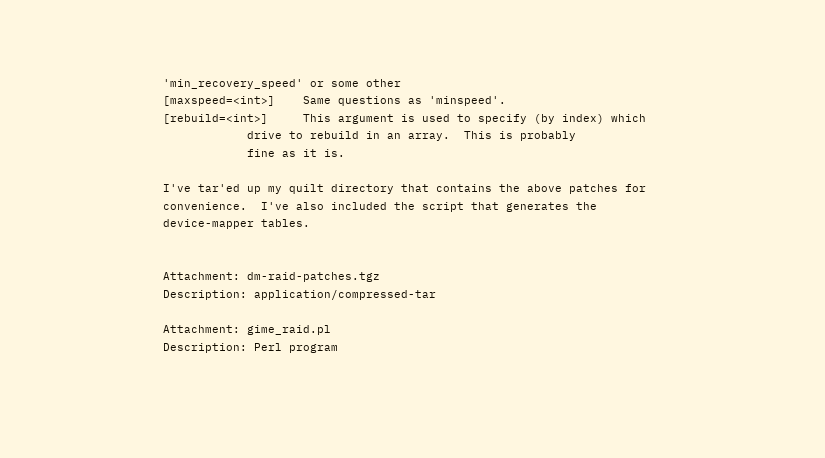'min_recovery_speed' or some other
[maxspeed=<int>]    Same questions as 'minspeed'.
[rebuild=<int>]     This argument is used to specify (by index) which
            drive to rebuild in an array.  This is probably
            fine as it is.

I've tar'ed up my quilt directory that contains the above patches for
convenience.  I've also included the script that generates the
device-mapper tables.


Attachment: dm-raid-patches.tgz
Description: application/compressed-tar

Attachment: gime_raid.pl
Description: Perl program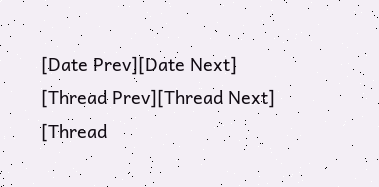[Date Prev][Date Next]   [Thread Prev][Thread Next]   [Thread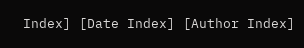Index] [Date Index] [Author Index]